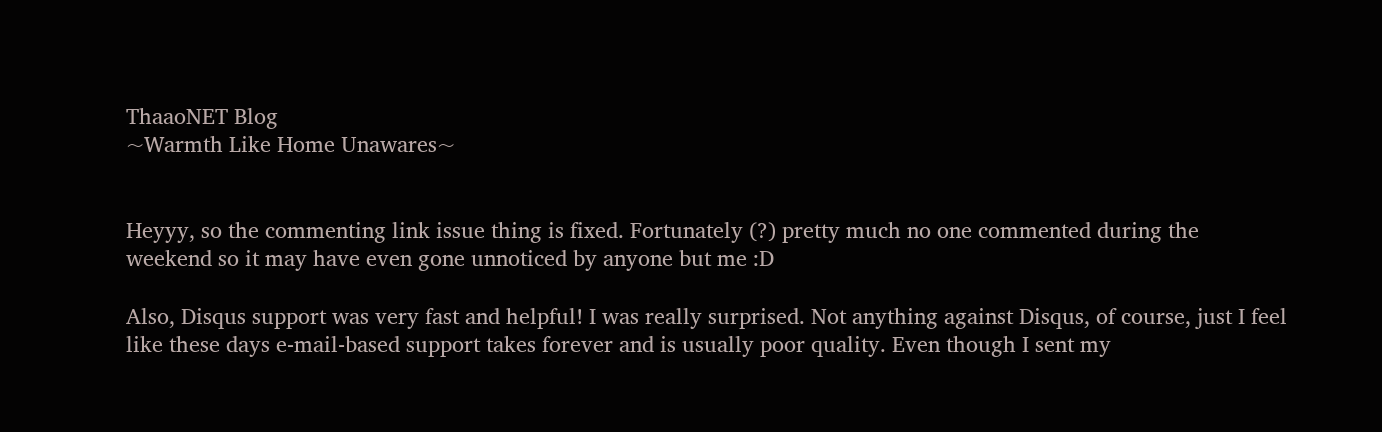ThaaoNET Blog
~Warmth Like Home Unawares~


Heyyy, so the commenting link issue thing is fixed. Fortunately (?) pretty much no one commented during the weekend so it may have even gone unnoticed by anyone but me :D

Also, Disqus support was very fast and helpful! I was really surprised. Not anything against Disqus, of course, just I feel like these days e-mail-based support takes forever and is usually poor quality. Even though I sent my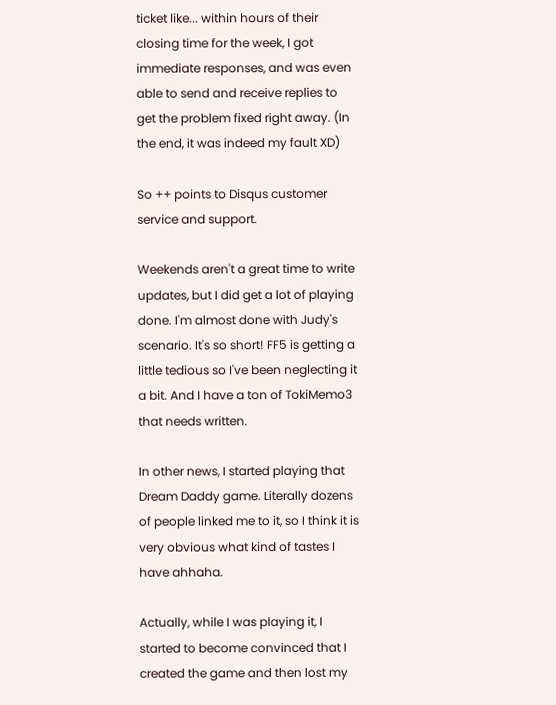ticket like... within hours of their closing time for the week, I got immediate responses, and was even able to send and receive replies to get the problem fixed right away. (In the end, it was indeed my fault XD)

So ++ points to Disqus customer service and support.

Weekends aren't a great time to write updates, but I did get a lot of playing done. I'm almost done with Judy's scenario. It's so short! FF5 is getting a little tedious so I've been neglecting it a bit. And I have a ton of TokiMemo3 that needs written.

In other news, I started playing that Dream Daddy game. Literally dozens of people linked me to it, so I think it is very obvious what kind of tastes I have ahhaha.

Actually, while I was playing it, I started to become convinced that I created the game and then lost my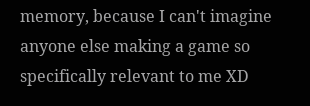memory, because I can't imagine anyone else making a game so specifically relevant to me XD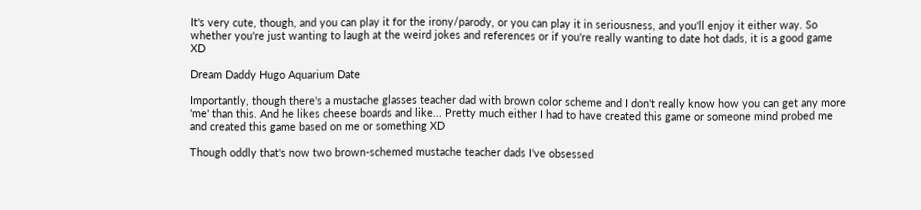It's very cute, though, and you can play it for the irony/parody, or you can play it in seriousness, and you'll enjoy it either way. So whether you're just wanting to laugh at the weird jokes and references or if you're really wanting to date hot dads, it is a good game XD

Dream Daddy Hugo Aquarium Date

Importantly, though there's a mustache glasses teacher dad with brown color scheme and I don't really know how you can get any more 'me' than this. And he likes cheese boards and like... Pretty much either I had to have created this game or someone mind probed me and created this game based on me or something XD

Though oddly that's now two brown-schemed mustache teacher dads I've obsessed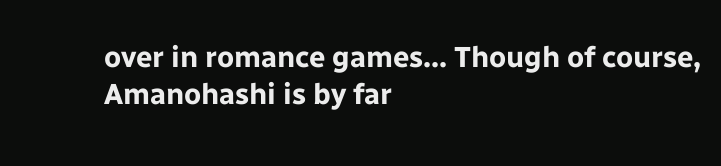over in romance games... Though of course, Amanohashi is by far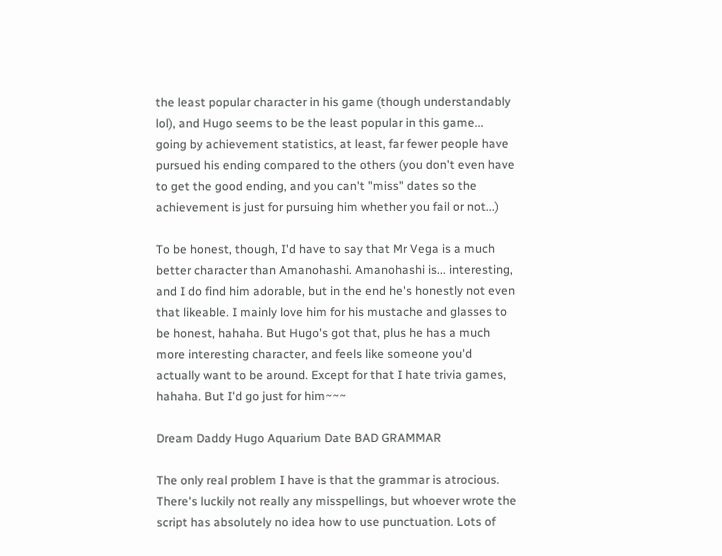the least popular character in his game (though understandably lol), and Hugo seems to be the least popular in this game... going by achievement statistics, at least, far fewer people have pursued his ending compared to the others (you don't even have to get the good ending, and you can't "miss" dates so the achievement is just for pursuing him whether you fail or not...)

To be honest, though, I'd have to say that Mr Vega is a much better character than Amanohashi. Amanohashi is... interesting, and I do find him adorable, but in the end he's honestly not even that likeable. I mainly love him for his mustache and glasses to be honest, hahaha. But Hugo's got that, plus he has a much more interesting character, and feels like someone you'd actually want to be around. Except for that I hate trivia games, hahaha. But I'd go just for him~~~

Dream Daddy Hugo Aquarium Date BAD GRAMMAR

The only real problem I have is that the grammar is atrocious. There's luckily not really any misspellings, but whoever wrote the script has absolutely no idea how to use punctuation. Lots of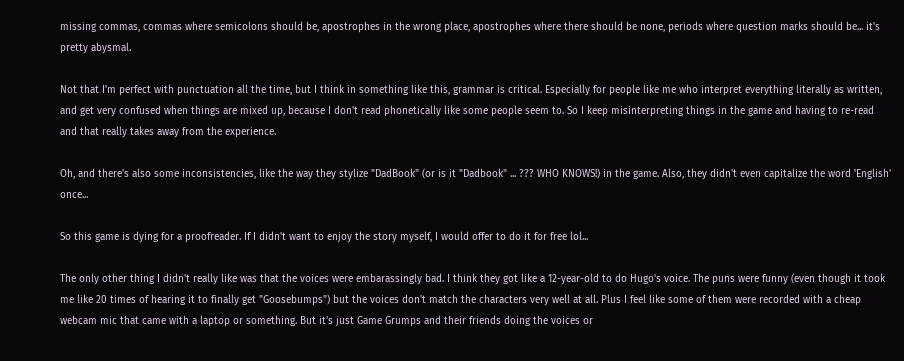missing commas, commas where semicolons should be, apostrophes in the wrong place, apostrophes where there should be none, periods where question marks should be... it's pretty abysmal.

Not that I'm perfect with punctuation all the time, but I think in something like this, grammar is critical. Especially for people like me who interpret everything literally as written, and get very confused when things are mixed up, because I don't read phonetically like some people seem to. So I keep misinterpreting things in the game and having to re-read and that really takes away from the experience.

Oh, and there's also some inconsistencies, like the way they stylize "DadBook" (or is it "Dadbook" ... ??? WHO KNOWS!) in the game. Also, they didn't even capitalize the word 'English' once...

So this game is dying for a proofreader. If I didn't want to enjoy the story myself, I would offer to do it for free lol...

The only other thing I didn't really like was that the voices were embarassingly bad. I think they got like a 12-year-old to do Hugo's voice. The puns were funny (even though it took me like 20 times of hearing it to finally get "Goosebumps") but the voices don't match the characters very well at all. Plus I feel like some of them were recorded with a cheap webcam mic that came with a laptop or something. But it's just Game Grumps and their friends doing the voices or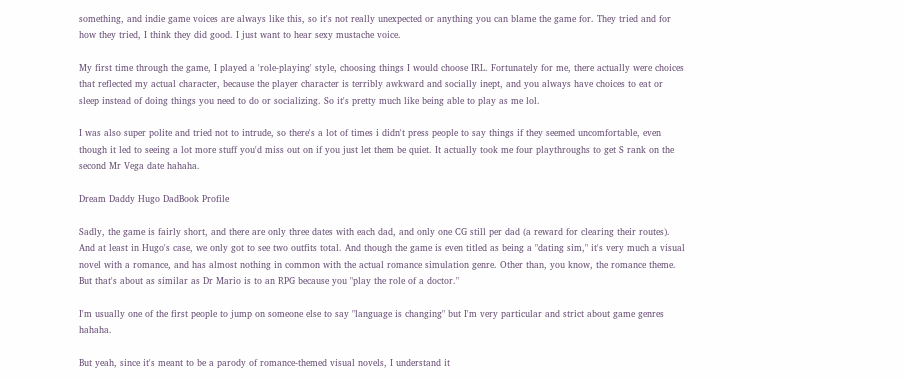something, and indie game voices are always like this, so it's not really unexpected or anything you can blame the game for. They tried and for how they tried, I think they did good. I just want to hear sexy mustache voice.

My first time through the game, I played a 'role-playing' style, choosing things I would choose IRL. Fortunately for me, there actually were choices that reflected my actual character, because the player character is terribly awkward and socially inept, and you always have choices to eat or sleep instead of doing things you need to do or socializing. So it's pretty much like being able to play as me lol.

I was also super polite and tried not to intrude, so there's a lot of times i didn't press people to say things if they seemed uncomfortable, even though it led to seeing a lot more stuff you'd miss out on if you just let them be quiet. It actually took me four playthroughs to get S rank on the second Mr Vega date hahaha.

Dream Daddy Hugo DadBook Profile

Sadly, the game is fairly short, and there are only three dates with each dad, and only one CG still per dad (a reward for clearing their routes). And at least in Hugo's case, we only got to see two outfits total. And though the game is even titled as being a "dating sim," it's very much a visual novel with a romance, and has almost nothing in common with the actual romance simulation genre. Other than, you know, the romance theme. But that's about as similar as Dr Mario is to an RPG because you "play the role of a doctor."

I'm usually one of the first people to jump on someone else to say "language is changing" but I'm very particular and strict about game genres hahaha.

But yeah, since it's meant to be a parody of romance-themed visual novels, I understand it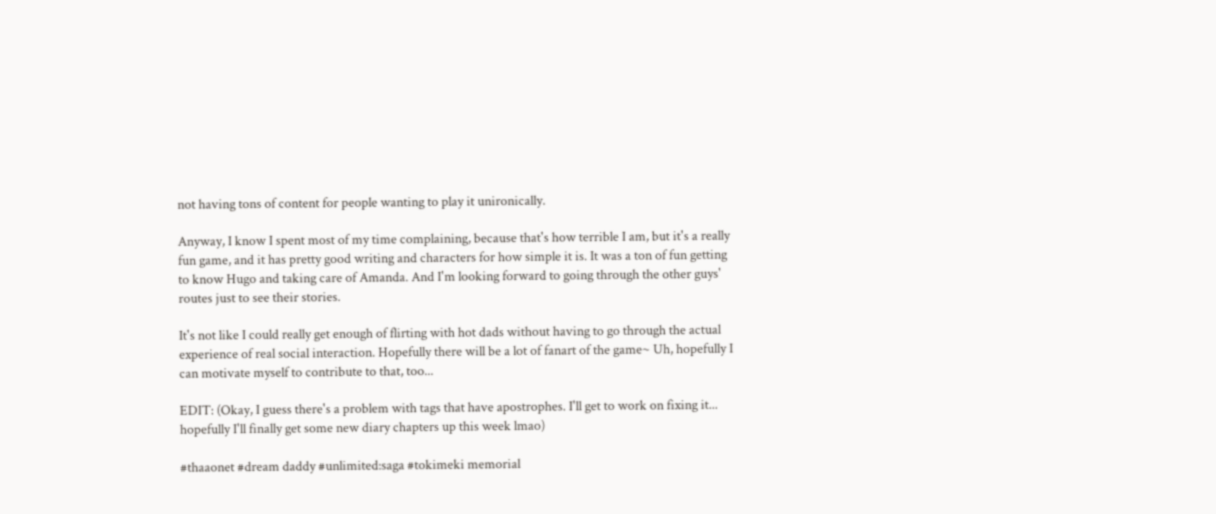not having tons of content for people wanting to play it unironically.

Anyway, I know I spent most of my time complaining, because that's how terrible I am, but it's a really fun game, and it has pretty good writing and characters for how simple it is. It was a ton of fun getting to know Hugo and taking care of Amanda. And I'm looking forward to going through the other guys' routes just to see their stories.

It's not like I could really get enough of flirting with hot dads without having to go through the actual experience of real social interaction. Hopefully there will be a lot of fanart of the game~ Uh, hopefully I can motivate myself to contribute to that, too...

EDIT: (Okay, I guess there's a problem with tags that have apostrophes. I'll get to work on fixing it... hopefully I'll finally get some new diary chapters up this week lmao)

#thaaonet #dream daddy #unlimited:saga #tokimeki memorial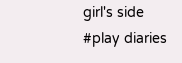girl's side #play diaries